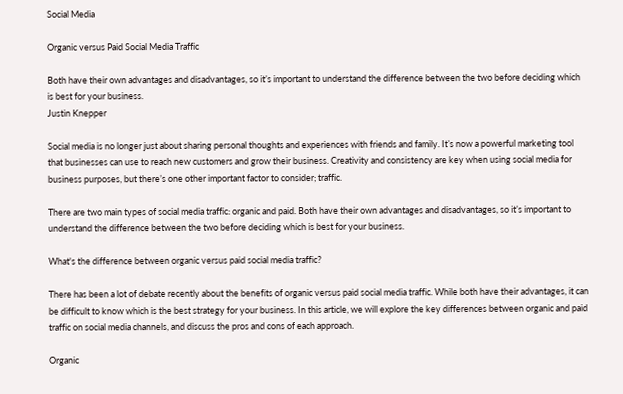Social Media

Organic versus Paid Social Media Traffic

Both have their own advantages and disadvantages, so it’s important to understand the difference between the two before deciding which is best for your business.
Justin Knepper

Social media is no longer just about sharing personal thoughts and experiences with friends and family. It’s now a powerful marketing tool that businesses can use to reach new customers and grow their business. Creativity and consistency are key when using social media for business purposes, but there’s one other important factor to consider; traffic.

There are two main types of social media traffic: organic and paid. Both have their own advantages and disadvantages, so it’s important to understand the difference between the two before deciding which is best for your business.

What's the difference between organic versus paid social media traffic?

There has been a lot of debate recently about the benefits of organic versus paid social media traffic. While both have their advantages, it can be difficult to know which is the best strategy for your business. In this article, we will explore the key differences between organic and paid traffic on social media channels, and discuss the pros and cons of each approach.

Organic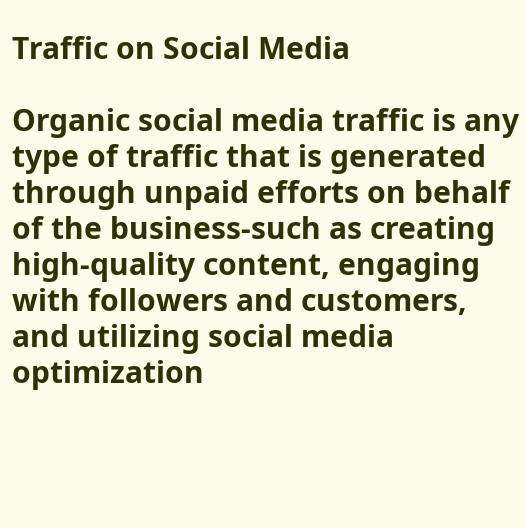Traffic on Social Media

Organic social media traffic is any type of traffic that is generated through unpaid efforts on behalf of the business-such as creating high-quality content, engaging with followers and customers, and utilizing social media optimization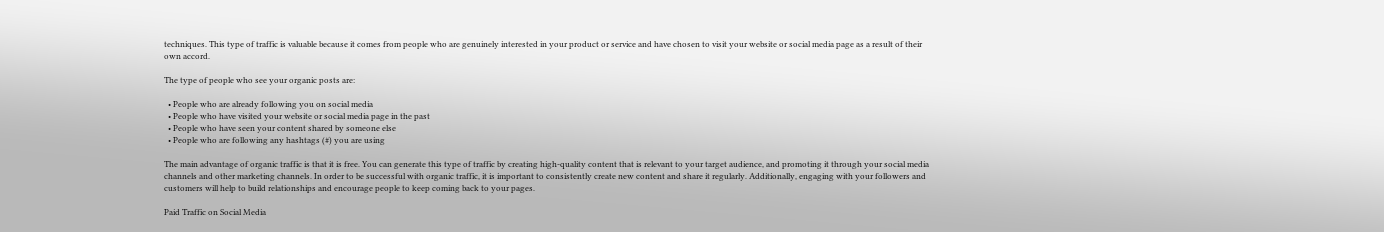techniques. This type of traffic is valuable because it comes from people who are genuinely interested in your product or service and have chosen to visit your website or social media page as a result of their own accord.

The type of people who see your organic posts are:

  • People who are already following you on social media
  • People who have visited your website or social media page in the past
  • People who have seen your content shared by someone else
  • People who are following any hashtags (#) you are using

The main advantage of organic traffic is that it is free. You can generate this type of traffic by creating high-quality content that is relevant to your target audience, and promoting it through your social media channels and other marketing channels. In order to be successful with organic traffic, it is important to consistently create new content and share it regularly. Additionally, engaging with your followers and customers will help to build relationships and encourage people to keep coming back to your pages.

Paid Traffic on Social Media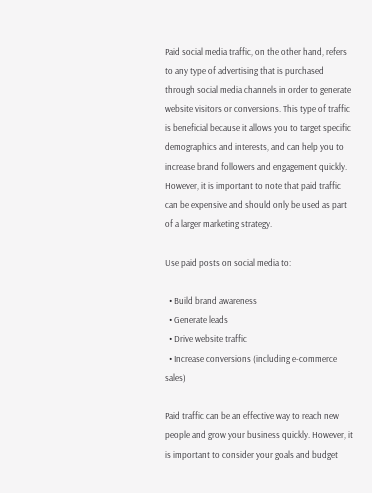Paid social media traffic, on the other hand, refers to any type of advertising that is purchased through social media channels in order to generate website visitors or conversions. This type of traffic is beneficial because it allows you to target specific demographics and interests, and can help you to increase brand followers and engagement quickly. However, it is important to note that paid traffic can be expensive and should only be used as part of a larger marketing strategy.

Use paid posts on social media to:

  • Build brand awareness
  • Generate leads
  • Drive website traffic
  • Increase conversions (including e-commerce sales)

Paid traffic can be an effective way to reach new people and grow your business quickly. However, it is important to consider your goals and budget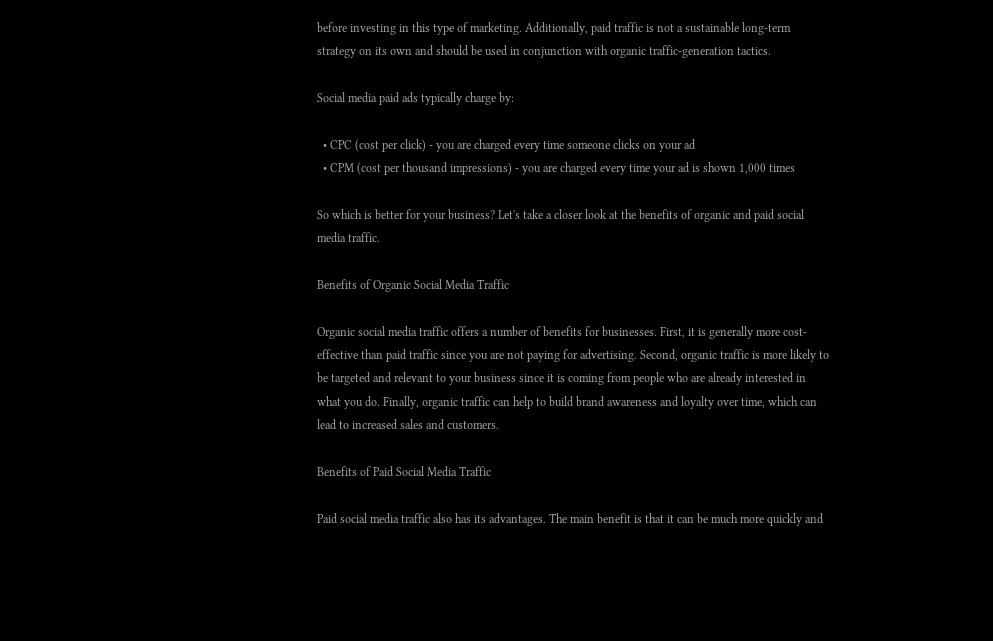before investing in this type of marketing. Additionally, paid traffic is not a sustainable long-term strategy on its own and should be used in conjunction with organic traffic-generation tactics.

Social media paid ads typically charge by:

  • CPC (cost per click) - you are charged every time someone clicks on your ad
  • CPM (cost per thousand impressions) - you are charged every time your ad is shown 1,000 times

So which is better for your business? Let's take a closer look at the benefits of organic and paid social media traffic.

Benefits of Organic Social Media Traffic

Organic social media traffic offers a number of benefits for businesses. First, it is generally more cost-effective than paid traffic since you are not paying for advertising. Second, organic traffic is more likely to be targeted and relevant to your business since it is coming from people who are already interested in what you do. Finally, organic traffic can help to build brand awareness and loyalty over time, which can lead to increased sales and customers.

Benefits of Paid Social Media Traffic

Paid social media traffic also has its advantages. The main benefit is that it can be much more quickly and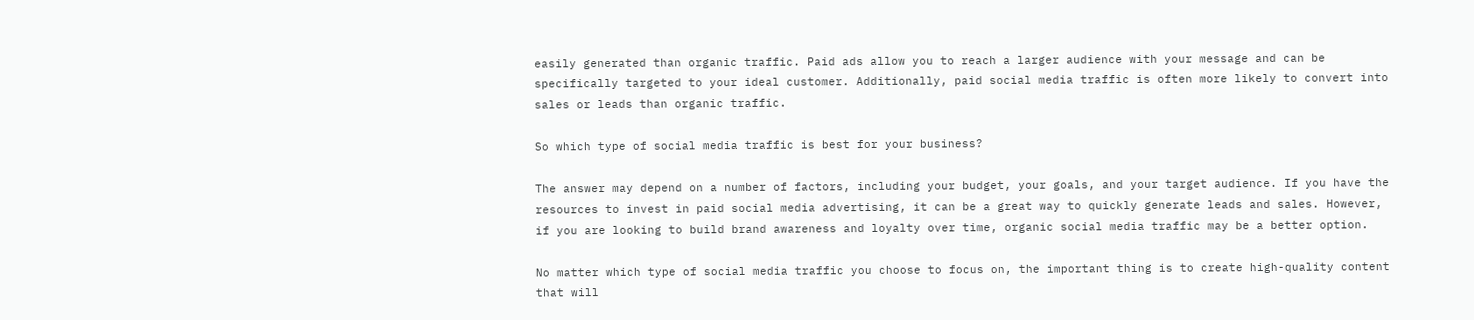easily generated than organic traffic. Paid ads allow you to reach a larger audience with your message and can be specifically targeted to your ideal customer. Additionally, paid social media traffic is often more likely to convert into sales or leads than organic traffic.

So which type of social media traffic is best for your business?

The answer may depend on a number of factors, including your budget, your goals, and your target audience. If you have the resources to invest in paid social media advertising, it can be a great way to quickly generate leads and sales. However, if you are looking to build brand awareness and loyalty over time, organic social media traffic may be a better option.

No matter which type of social media traffic you choose to focus on, the important thing is to create high-quality content that will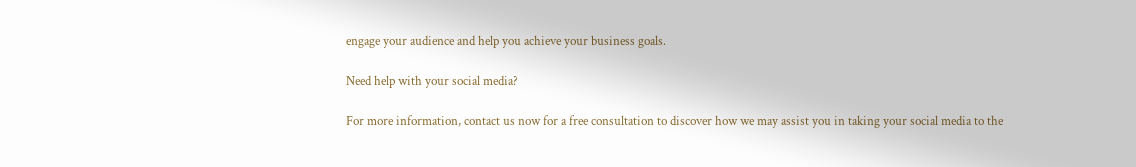engage your audience and help you achieve your business goals.

Need help with your social media?

For more information, contact us now for a free consultation to discover how we may assist you in taking your social media to the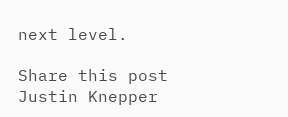next level.

Share this post
Justin Knepper